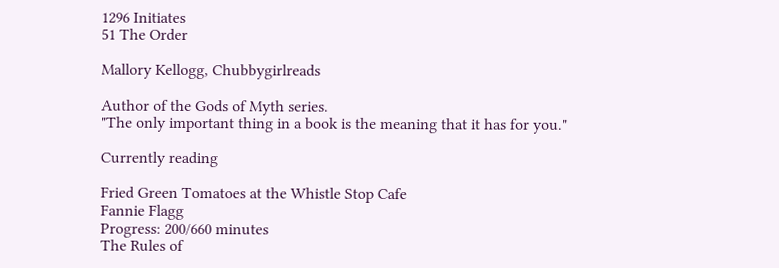1296 Initiates
51 The Order

Mallory Kellogg, Chubbygirlreads

Author of the Gods of Myth series.
"The only important thing in a book is the meaning that it has for you."

Currently reading

Fried Green Tomatoes at the Whistle Stop Cafe
Fannie Flagg
Progress: 200/660 minutes
The Rules of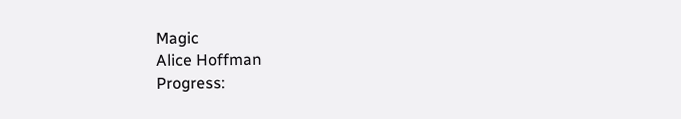Magic
Alice Hoffman
Progress: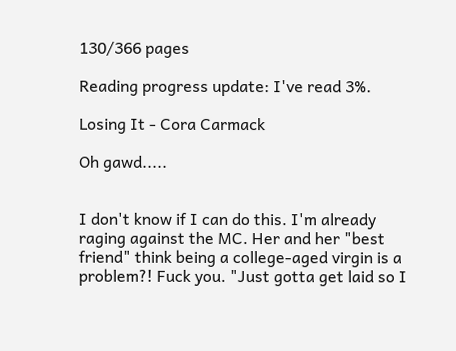130/366 pages

Reading progress update: I've read 3%.

Losing It - Cora Carmack

Oh gawd.....


I don't know if I can do this. I'm already raging against the MC. Her and her "best friend" think being a college-aged virgin is a problem?! Fuck you. "Just gotta get laid so I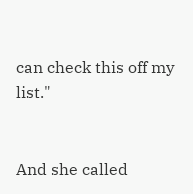can check this off my list."


And she called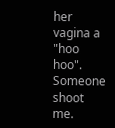her vagina a "hoo hoo". Someone shoot me.